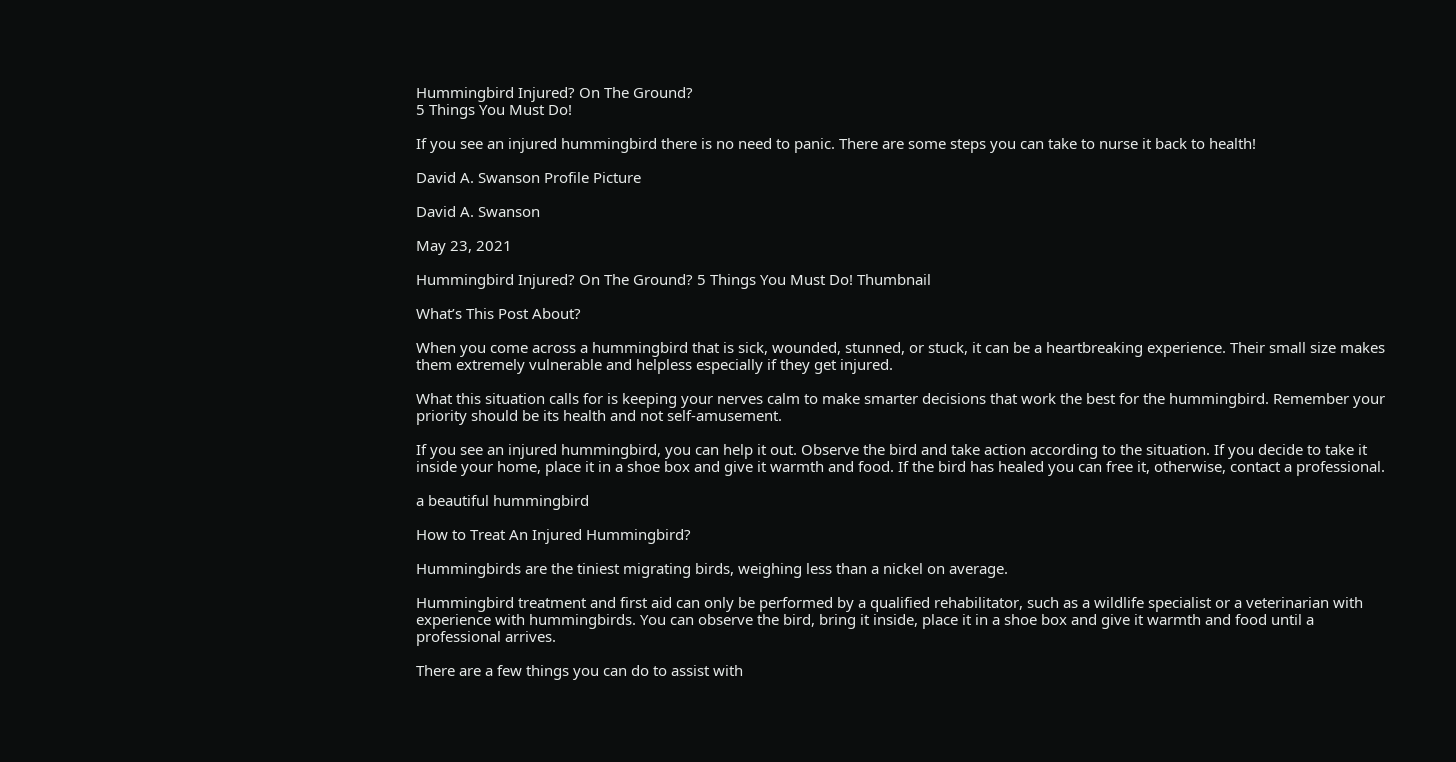Hummingbird Injured? On The Ground?
5 Things You Must Do!

If you see an injured hummingbird there is no need to panic. There are some steps you can take to nurse it back to health!

David A. Swanson Profile Picture

David A. Swanson

May 23, 2021

Hummingbird Injured? On The Ground? 5 Things You Must Do! Thumbnail

What’s This Post About?

When you come across a hummingbird that is sick, wounded, stunned, or stuck, it can be a heartbreaking experience. Their small size makes them extremely vulnerable and helpless especially if they get injured.

What this situation calls for is keeping your nerves calm to make smarter decisions that work the best for the hummingbird. Remember your priority should be its health and not self-amusement.

If you see an injured hummingbird, you can help it out. Observe the bird and take action according to the situation. If you decide to take it inside your home, place it in a shoe box and give it warmth and food. If the bird has healed you can free it, otherwise, contact a professional.

a beautiful hummingbird

How to Treat An Injured Hummingbird?

Hummingbirds are the tiniest migrating birds, weighing less than a nickel on average.

Hummingbird treatment and first aid can only be performed by a qualified rehabilitator, such as a wildlife specialist or a veterinarian with experience with hummingbirds. You can observe the bird, bring it inside, place it in a shoe box and give it warmth and food until a professional arrives.

There are a few things you can do to assist with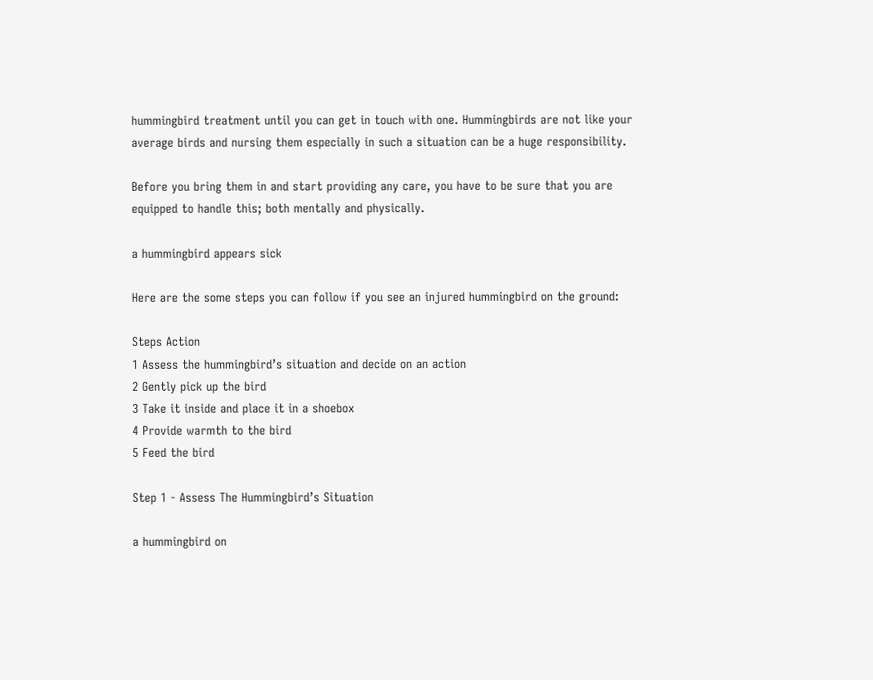hummingbird treatment until you can get in touch with one. Hummingbirds are not like your average birds and nursing them especially in such a situation can be a huge responsibility.

Before you bring them in and start providing any care, you have to be sure that you are equipped to handle this; both mentally and physically.

a hummingbird appears sick

Here are the some steps you can follow if you see an injured hummingbird on the ground:

Steps Action
1 Assess the hummingbird’s situation and decide on an action
2 Gently pick up the bird
3 Take it inside and place it in a shoebox
4 Provide warmth to the bird
5 Feed the bird

Step 1 - Assess The Hummingbird’s Situation

a hummingbird on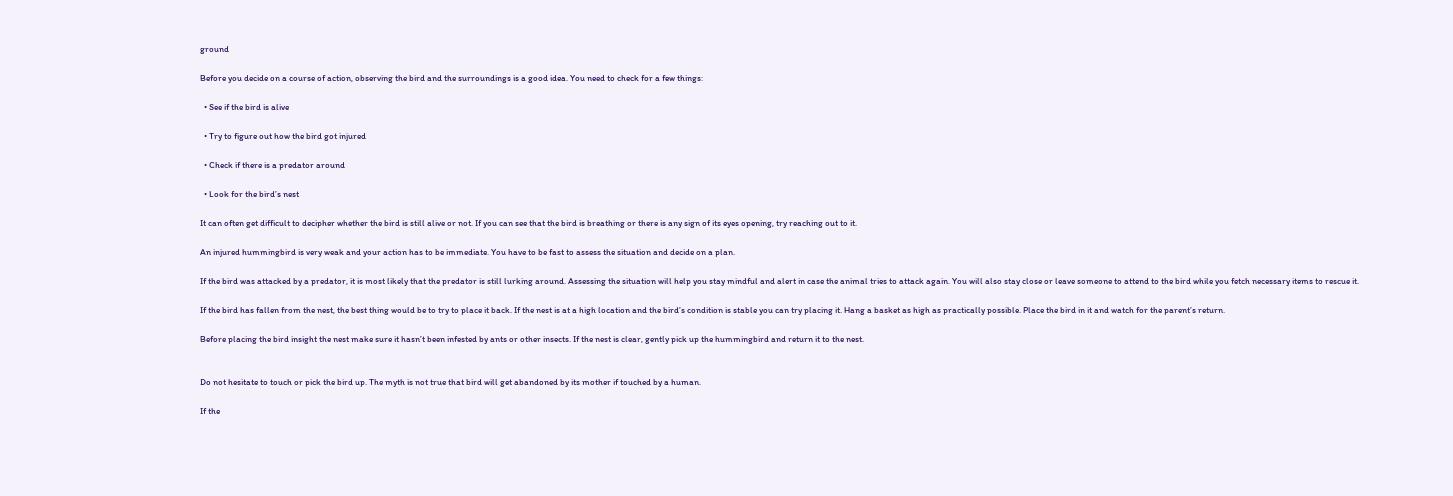ground

Before you decide on a course of action, observing the bird and the surroundings is a good idea. You need to check for a few things:

  • See if the bird is alive

  • Try to figure out how the bird got injured

  • Check if there is a predator around

  • Look for the bird’s nest

It can often get difficult to decipher whether the bird is still alive or not. If you can see that the bird is breathing or there is any sign of its eyes opening, try reaching out to it.

An injured hummingbird is very weak and your action has to be immediate. You have to be fast to assess the situation and decide on a plan.

If the bird was attacked by a predator, it is most likely that the predator is still lurking around. Assessing the situation will help you stay mindful and alert in case the animal tries to attack again. You will also stay close or leave someone to attend to the bird while you fetch necessary items to rescue it.

If the bird has fallen from the nest, the best thing would be to try to place it back. If the nest is at a high location and the bird’s condition is stable you can try placing it. Hang a basket as high as practically possible. Place the bird in it and watch for the parent’s return.

Before placing the bird insight the nest make sure it hasn’t been infested by ants or other insects. If the nest is clear, gently pick up the hummingbird and return it to the nest.


Do not hesitate to touch or pick the bird up. The myth is not true that bird will get abandoned by its mother if touched by a human.

If the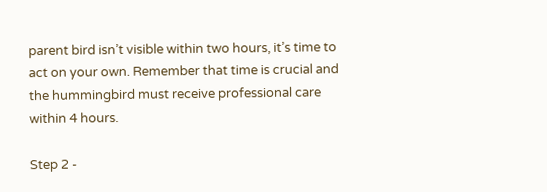parent bird isn’t visible within two hours, it’s time to act on your own. Remember that time is crucial and the hummingbird must receive professional care within 4 hours.

Step 2 -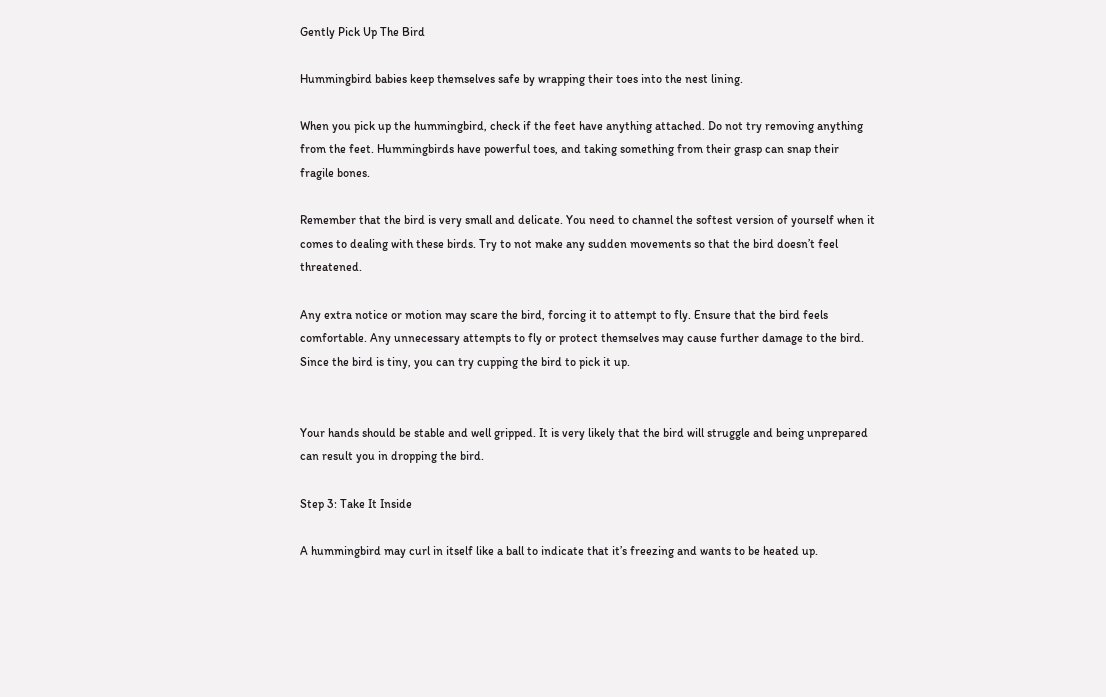Gently Pick Up The Bird

Hummingbird babies keep themselves safe by wrapping their toes into the nest lining.

When you pick up the hummingbird, check if the feet have anything attached. Do not try removing anything from the feet. Hummingbirds have powerful toes, and taking something from their grasp can snap their fragile bones.

Remember that the bird is very small and delicate. You need to channel the softest version of yourself when it comes to dealing with these birds. Try to not make any sudden movements so that the bird doesn’t feel threatened.

Any extra notice or motion may scare the bird, forcing it to attempt to fly. Ensure that the bird feels comfortable. Any unnecessary attempts to fly or protect themselves may cause further damage to the bird. Since the bird is tiny, you can try cupping the bird to pick it up.


Your hands should be stable and well gripped. It is very likely that the bird will struggle and being unprepared can result you in dropping the bird.

Step 3: Take It Inside

A hummingbird may curl in itself like a ball to indicate that it’s freezing and wants to be heated up.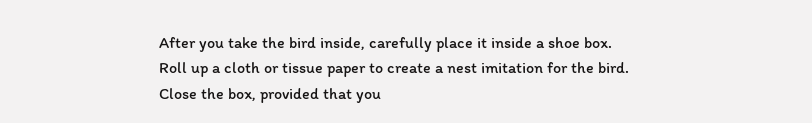After you take the bird inside, carefully place it inside a shoe box. Roll up a cloth or tissue paper to create a nest imitation for the bird. Close the box, provided that you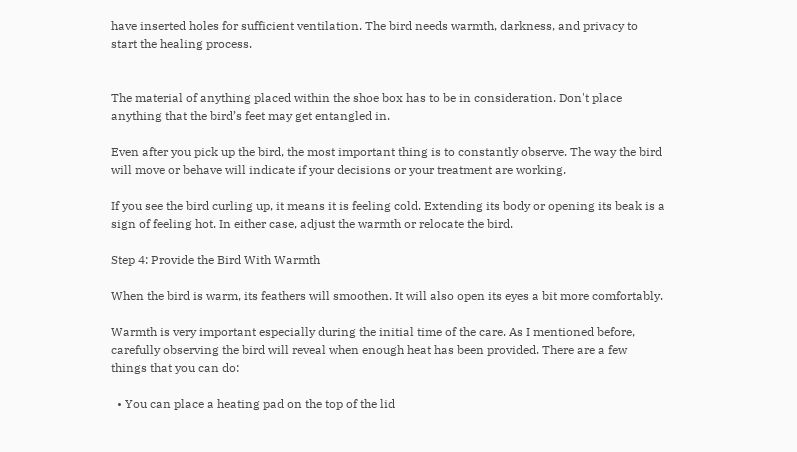have inserted holes for sufficient ventilation. The bird needs warmth, darkness, and privacy to start the healing process.


The material of anything placed within the shoe box has to be in consideration. Don't place anything that the bird’s feet may get entangled in.

Even after you pick up the bird, the most important thing is to constantly observe. The way the bird will move or behave will indicate if your decisions or your treatment are working.

If you see the bird curling up, it means it is feeling cold. Extending its body or opening its beak is a sign of feeling hot. In either case, adjust the warmth or relocate the bird.

Step 4: Provide the Bird With Warmth

When the bird is warm, its feathers will smoothen. It will also open its eyes a bit more comfortably.

Warmth is very important especially during the initial time of the care. As I mentioned before, carefully observing the bird will reveal when enough heat has been provided. There are a few things that you can do:

  • You can place a heating pad on the top of the lid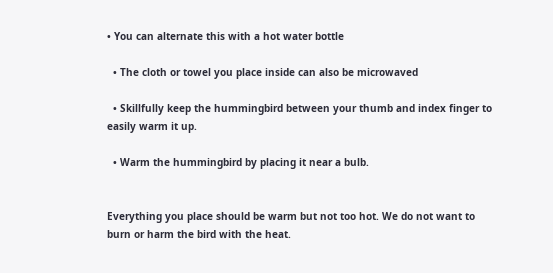• You can alternate this with a hot water bottle

  • The cloth or towel you place inside can also be microwaved

  • Skillfully keep the hummingbird between your thumb and index finger to easily warm it up.

  • Warm the hummingbird by placing it near a bulb.


Everything you place should be warm but not too hot. We do not want to burn or harm the bird with the heat.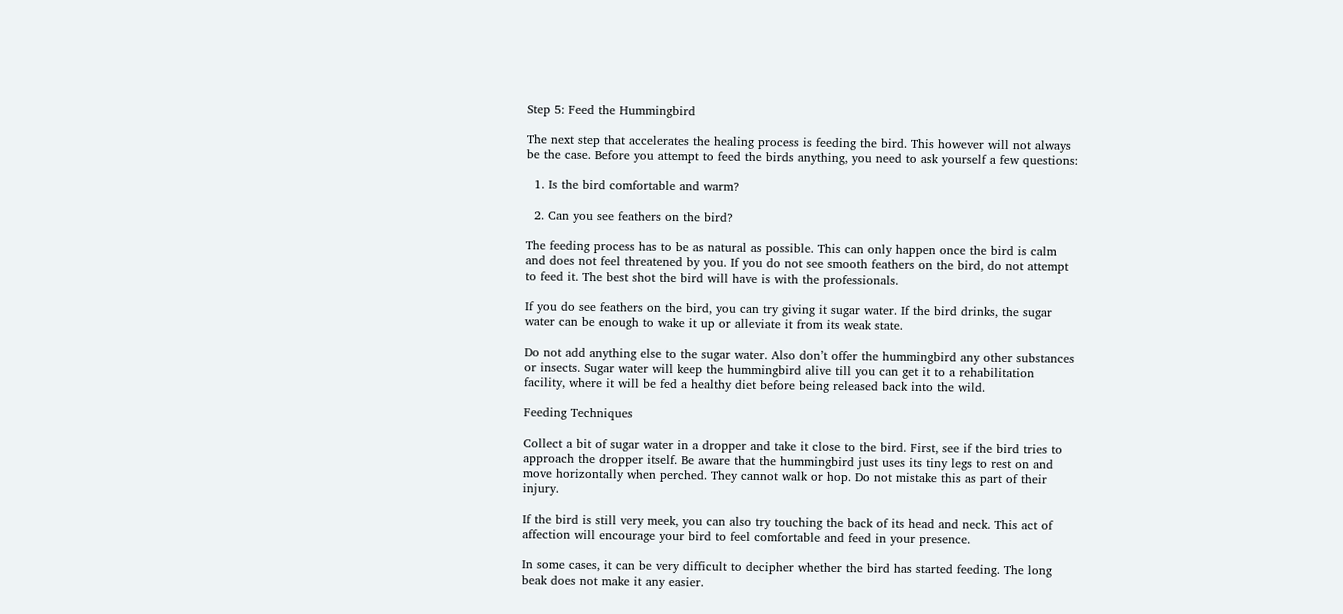Step 5: Feed the Hummingbird

The next step that accelerates the healing process is feeding the bird. This however will not always be the case. Before you attempt to feed the birds anything, you need to ask yourself a few questions:

  1. Is the bird comfortable and warm?

  2. Can you see feathers on the bird?

The feeding process has to be as natural as possible. This can only happen once the bird is calm and does not feel threatened by you. If you do not see smooth feathers on the bird, do not attempt to feed it. The best shot the bird will have is with the professionals.

If you do see feathers on the bird, you can try giving it sugar water. If the bird drinks, the sugar water can be enough to wake it up or alleviate it from its weak state.

Do not add anything else to the sugar water. Also don’t offer the hummingbird any other substances or insects. Sugar water will keep the hummingbird alive till you can get it to a rehabilitation facility, where it will be fed a healthy diet before being released back into the wild.

Feeding Techniques

Collect a bit of sugar water in a dropper and take it close to the bird. First, see if the bird tries to approach the dropper itself. Be aware that the hummingbird just uses its tiny legs to rest on and move horizontally when perched. They cannot walk or hop. Do not mistake this as part of their injury.

If the bird is still very meek, you can also try touching the back of its head and neck. This act of affection will encourage your bird to feel comfortable and feed in your presence.

In some cases, it can be very difficult to decipher whether the bird has started feeding. The long beak does not make it any easier.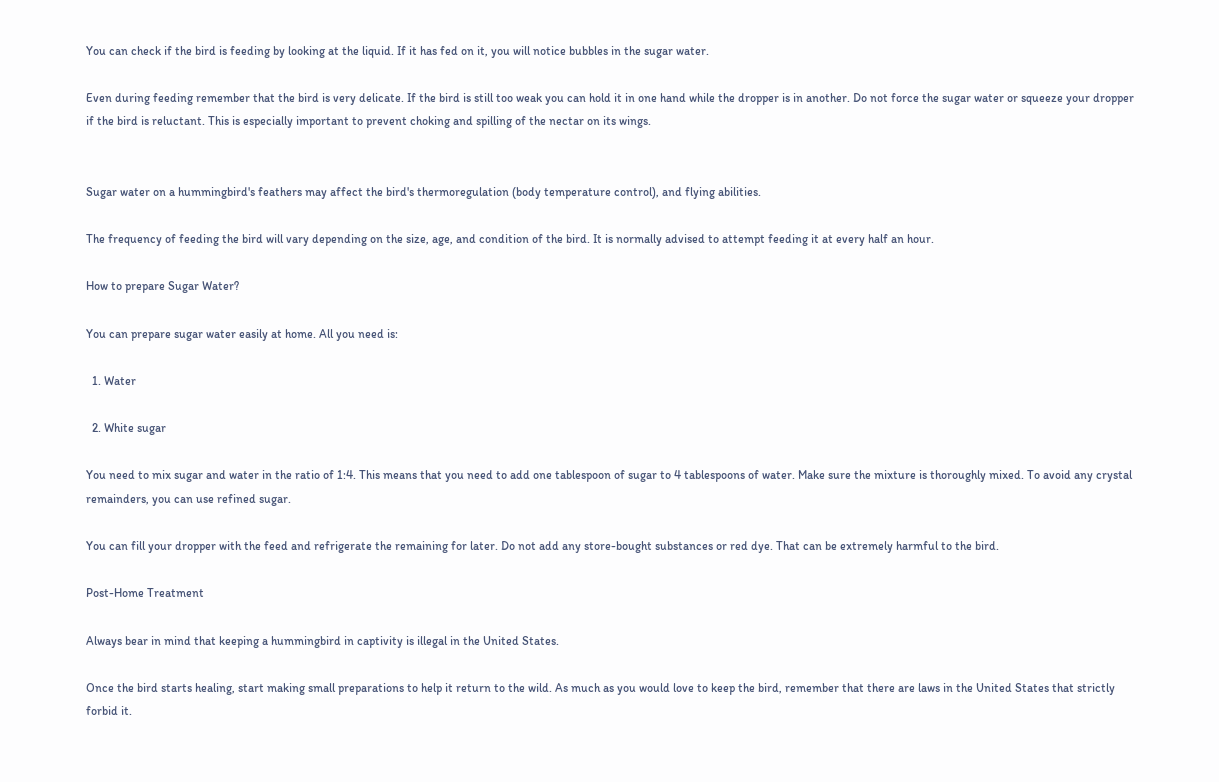You can check if the bird is feeding by looking at the liquid. If it has fed on it, you will notice bubbles in the sugar water.

Even during feeding remember that the bird is very delicate. If the bird is still too weak you can hold it in one hand while the dropper is in another. Do not force the sugar water or squeeze your dropper if the bird is reluctant. This is especially important to prevent choking and spilling of the nectar on its wings.


Sugar water on a hummingbird's feathers may affect the bird's thermoregulation (body temperature control), and flying abilities.

The frequency of feeding the bird will vary depending on the size, age, and condition of the bird. It is normally advised to attempt feeding it at every half an hour.

How to prepare Sugar Water?

You can prepare sugar water easily at home. All you need is:

  1. Water

  2. White sugar

You need to mix sugar and water in the ratio of 1:4. This means that you need to add one tablespoon of sugar to 4 tablespoons of water. Make sure the mixture is thoroughly mixed. To avoid any crystal remainders, you can use refined sugar.

You can fill your dropper with the feed and refrigerate the remaining for later. Do not add any store-bought substances or red dye. That can be extremely harmful to the bird.

Post-Home Treatment

Always bear in mind that keeping a hummingbird in captivity is illegal in the United States.

Once the bird starts healing, start making small preparations to help it return to the wild. As much as you would love to keep the bird, remember that there are laws in the United States that strictly forbid it.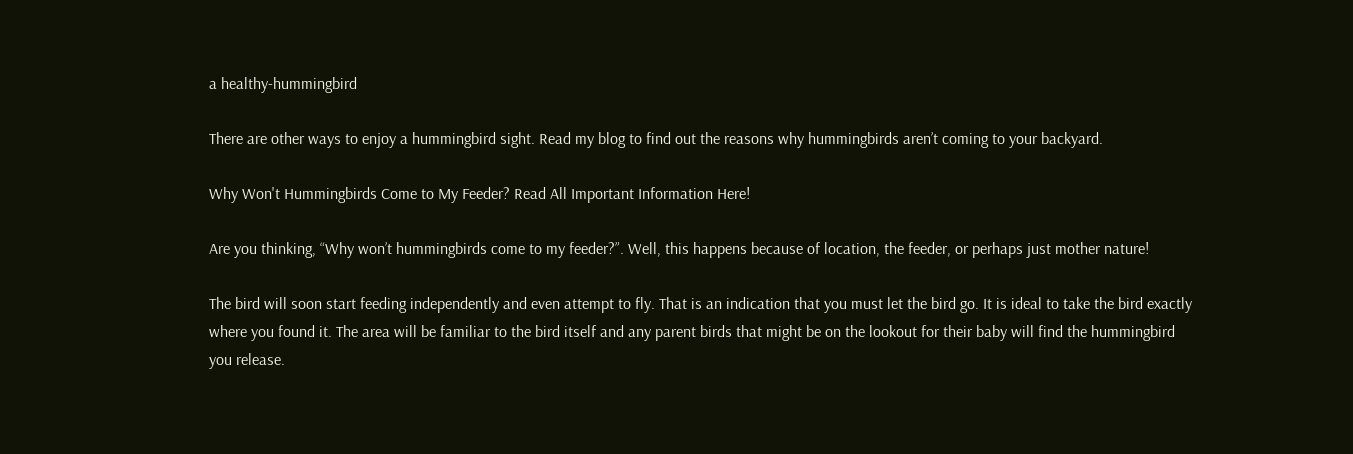a healthy-hummingbird

There are other ways to enjoy a hummingbird sight. Read my blog to find out the reasons why hummingbirds aren’t coming to your backyard.

Why Won't Hummingbirds Come to My Feeder? Read All Important Information Here!

Are you thinking, “Why won’t hummingbirds come to my feeder?”. Well, this happens because of location, the feeder, or perhaps just mother nature!

The bird will soon start feeding independently and even attempt to fly. That is an indication that you must let the bird go. It is ideal to take the bird exactly where you found it. The area will be familiar to the bird itself and any parent birds that might be on the lookout for their baby will find the hummingbird you release.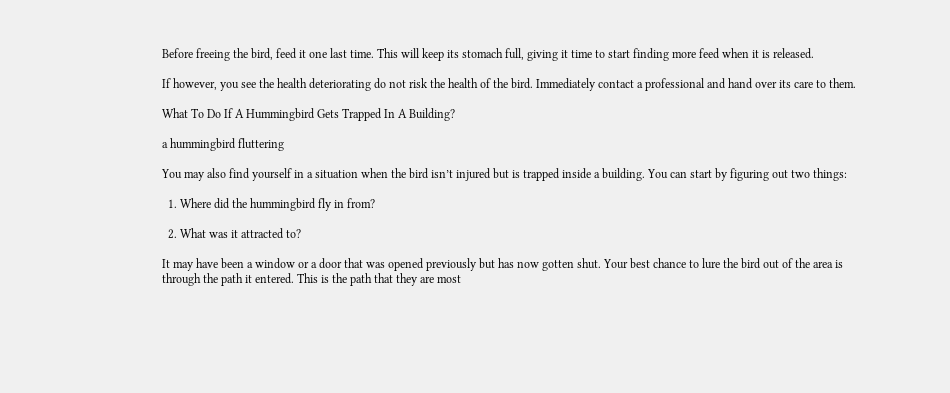Before freeing the bird, feed it one last time. This will keep its stomach full, giving it time to start finding more feed when it is released.

If however, you see the health deteriorating do not risk the health of the bird. Immediately contact a professional and hand over its care to them.

What To Do If A Hummingbird Gets Trapped In A Building?

a hummingbird fluttering

You may also find yourself in a situation when the bird isn’t injured but is trapped inside a building. You can start by figuring out two things:

  1. Where did the hummingbird fly in from?

  2. What was it attracted to?

It may have been a window or a door that was opened previously but has now gotten shut. Your best chance to lure the bird out of the area is through the path it entered. This is the path that they are most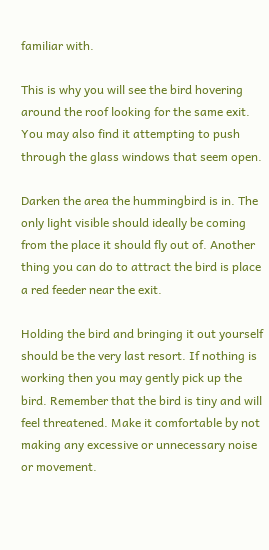familiar with.

This is why you will see the bird hovering around the roof looking for the same exit. You may also find it attempting to push through the glass windows that seem open.

Darken the area the hummingbird is in. The only light visible should ideally be coming from the place it should fly out of. Another thing you can do to attract the bird is place a red feeder near the exit.

Holding the bird and bringing it out yourself should be the very last resort. If nothing is working then you may gently pick up the bird. Remember that the bird is tiny and will feel threatened. Make it comfortable by not making any excessive or unnecessary noise or movement.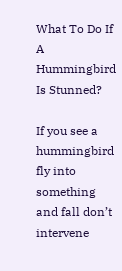What To Do If A Hummingbird Is Stunned?

If you see a hummingbird fly into something and fall don’t intervene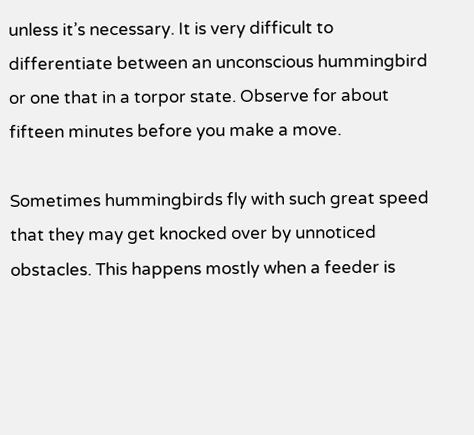unless it’s necessary. It is very difficult to differentiate between an unconscious hummingbird or one that in a torpor state. Observe for about fifteen minutes before you make a move.

Sometimes hummingbirds fly with such great speed that they may get knocked over by unnoticed obstacles. This happens mostly when a feeder is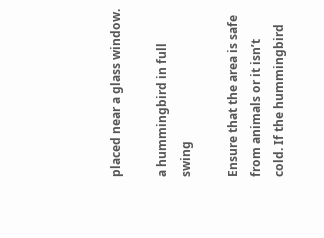placed near a glass window.

a hummingbird in full swing

Ensure that the area is safe from animals or it isn’t cold. If the hummingbird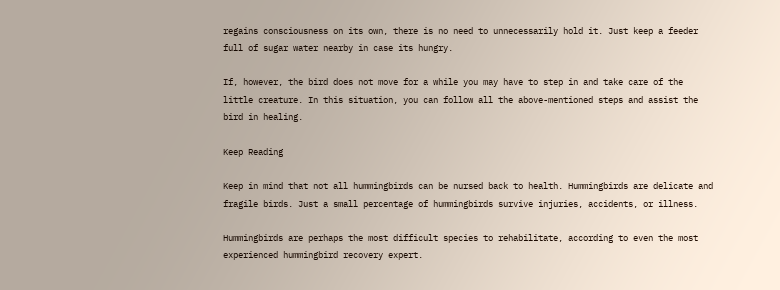regains consciousness on its own, there is no need to unnecessarily hold it. Just keep a feeder full of sugar water nearby in case its hungry.

If, however, the bird does not move for a while you may have to step in and take care of the little creature. In this situation, you can follow all the above-mentioned steps and assist the bird in healing.

Keep Reading

Keep in mind that not all hummingbirds can be nursed back to health. Hummingbirds are delicate and fragile birds. Just a small percentage of hummingbirds survive injuries, accidents, or illness.

Hummingbirds are perhaps the most difficult species to rehabilitate, according to even the most experienced hummingbird recovery expert.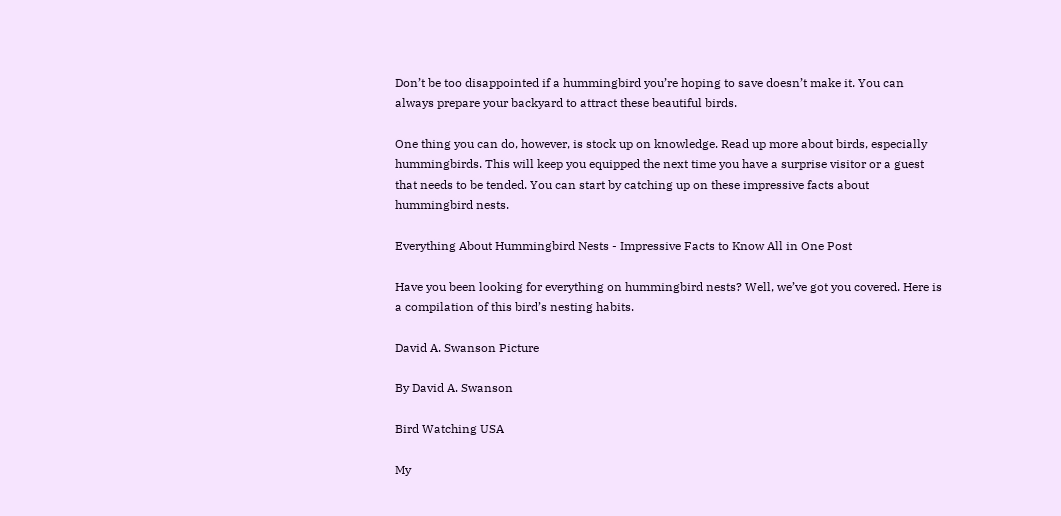Don’t be too disappointed if a hummingbird you’re hoping to save doesn’t make it. You can always prepare your backyard to attract these beautiful birds.

One thing you can do, however, is stock up on knowledge. Read up more about birds, especially hummingbirds. This will keep you equipped the next time you have a surprise visitor or a guest that needs to be tended. You can start by catching up on these impressive facts about hummingbird nests.

Everything About Hummingbird Nests - Impressive Facts to Know All in One Post

Have you been looking for everything on hummingbird nests? Well, we’ve got you covered. Here is a compilation of this bird’s nesting habits.

David A. Swanson Picture

By David A. Swanson

Bird Watching USA

My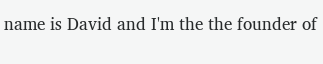name is David and I'm the the founder of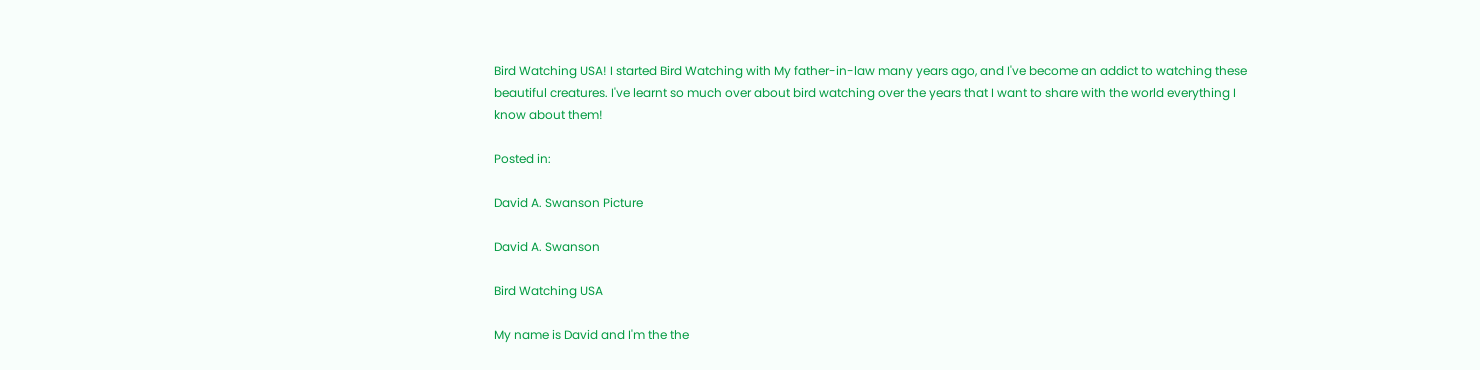Bird Watching USA! I started Bird Watching with My father-in-law many years ago, and I've become an addict to watching these beautiful creatures. I've learnt so much over about bird watching over the years that I want to share with the world everything I know about them!

Posted in:

David A. Swanson Picture

David A. Swanson

Bird Watching USA

My name is David and I'm the the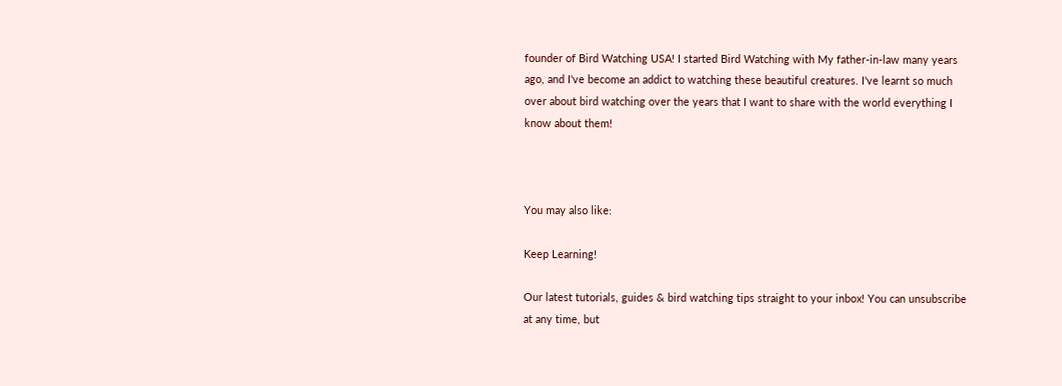founder of Bird Watching USA! I started Bird Watching with My father-in-law many years ago, and I've become an addict to watching these beautiful creatures. I've learnt so much over about bird watching over the years that I want to share with the world everything I know about them!



You may also like:

Keep Learning!

Our latest tutorials, guides & bird watching tips straight to your inbox! You can unsubscribe at any time, but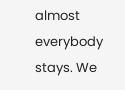almost everybody stays. We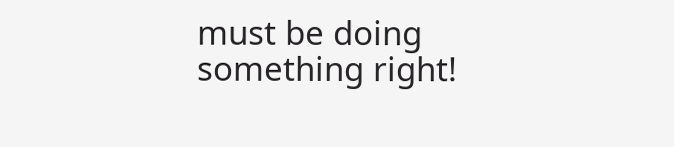must be doing something right!